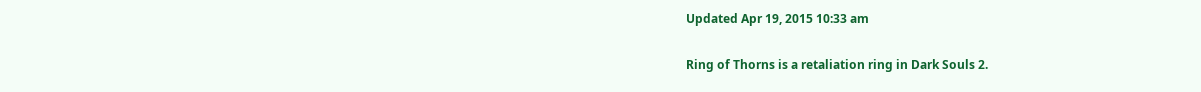Updated Apr 19, 2015 10:33 am

Ring of Thorns is a retaliation ring in Dark Souls 2.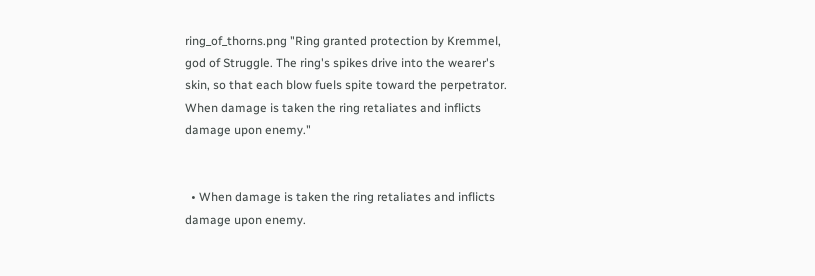ring_of_thorns.png "Ring granted protection by Kremmel, god of Struggle. The ring's spikes drive into the wearer's skin, so that each blow fuels spite toward the perpetrator.
When damage is taken the ring retaliates and inflicts damage upon enemy."


  • When damage is taken the ring retaliates and inflicts damage upon enemy.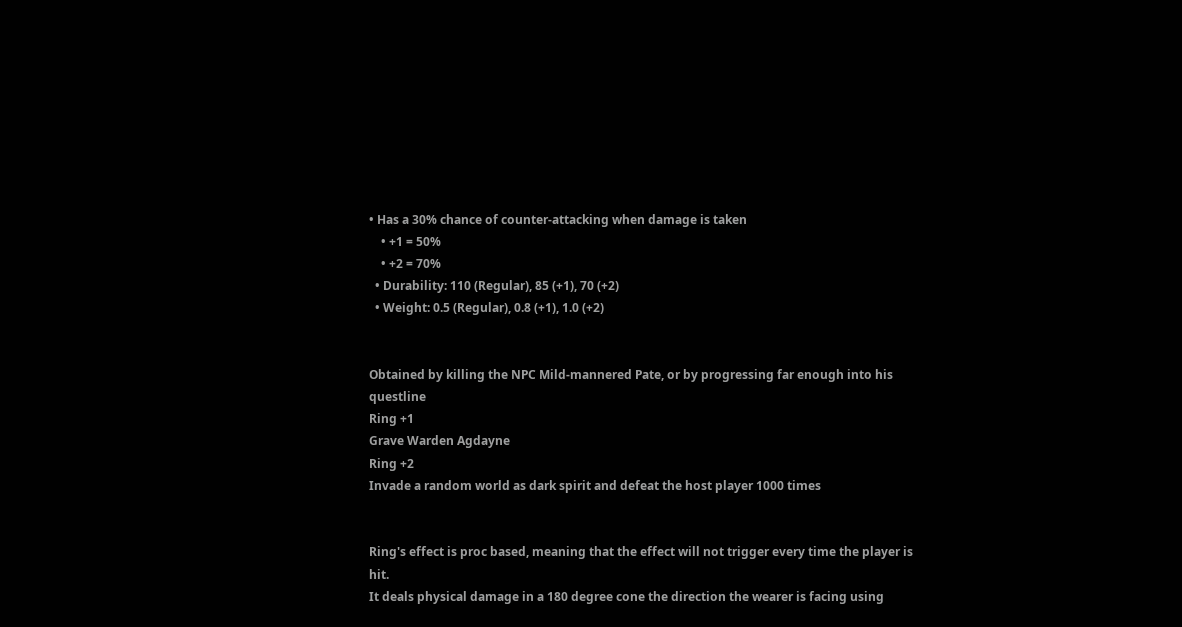• Has a 30% chance of counter-attacking when damage is taken
    • +1 = 50%
    • +2 = 70%
  • Durability: 110 (Regular), 85 (+1), 70 (+2)
  • Weight: 0.5 (Regular), 0.8 (+1), 1.0 (+2)


Obtained by killing the NPC Mild-mannered Pate, or by progressing far enough into his questline
Ring +1
Grave Warden Agdayne
Ring +2
Invade a random world as dark spirit and defeat the host player 1000 times


Ring's effect is proc based, meaning that the effect will not trigger every time the player is hit.
It deals physical damage in a 180 degree cone the direction the wearer is facing using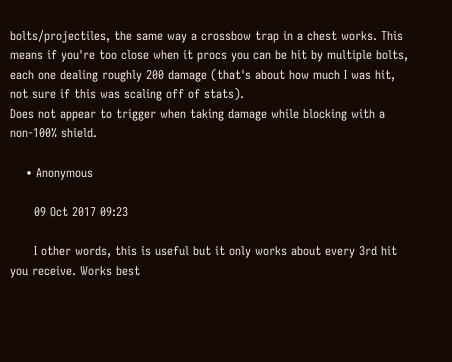bolts/projectiles, the same way a crossbow trap in a chest works. This means if you're too close when it procs you can be hit by multiple bolts, each one dealing roughly 200 damage (that's about how much I was hit, not sure if this was scaling off of stats).
Does not appear to trigger when taking damage while blocking with a non-100% shield.

    • Anonymous

      09 Oct 2017 09:23

      I other words, this is useful but it only works about every 3rd hit you receive. Works best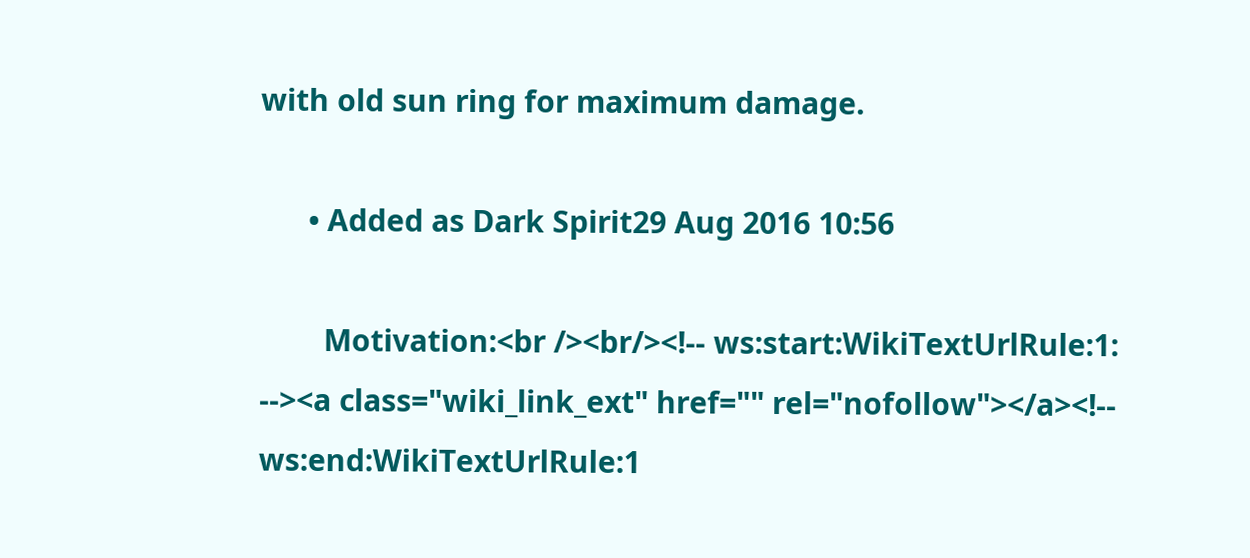with old sun ring for maximum damage.

      • Added as Dark Spirit29 Aug 2016 10:56

        Motivation:<br /><br/><!-- ws:start:WikiTextUrlRule:1: --><a class="wiki_link_ext" href="" rel="nofollow"></a><!-- ws:end:WikiTextUrlRule:1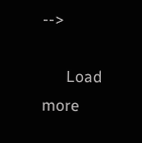-->

      Load more